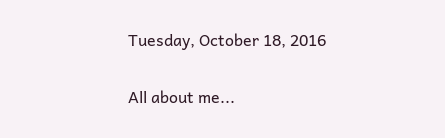Tuesday, October 18, 2016

All about me...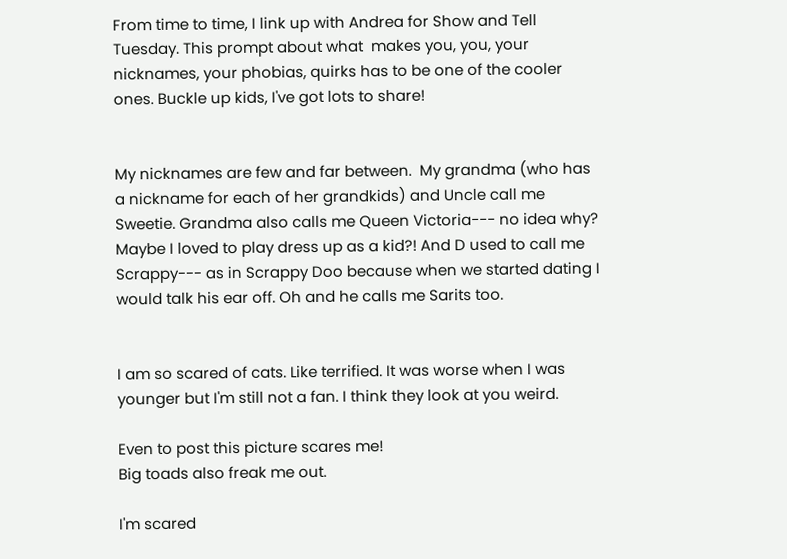From time to time, I link up with Andrea for Show and Tell Tuesday. This prompt about what  makes you, you, your nicknames, your phobias, quirks has to be one of the cooler ones. Buckle up kids, I've got lots to share!


My nicknames are few and far between.  My grandma (who has a nickname for each of her grandkids) and Uncle call me Sweetie. Grandma also calls me Queen Victoria--- no idea why? Maybe I loved to play dress up as a kid?! And D used to call me Scrappy--- as in Scrappy Doo because when we started dating I would talk his ear off. Oh and he calls me Sarits too.


I am so scared of cats. Like terrified. It was worse when I was younger but I'm still not a fan. I think they look at you weird.

Even to post this picture scares me!
Big toads also freak me out.

I'm scared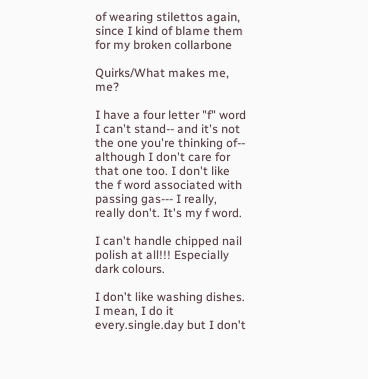of wearing stilettos again, since I kind of blame them for my broken collarbone

Quirks/What makes me, me?

I have a four letter "f" word I can't stand-- and it's not the one you're thinking of-- although I don't care for that one too. I don't like the f word associated with passing gas--- I really, really don't. It's my f word.

I can't handle chipped nail polish at all!!! Especially dark colours.

I don't like washing dishes. I mean, I do it every.single.day but I don't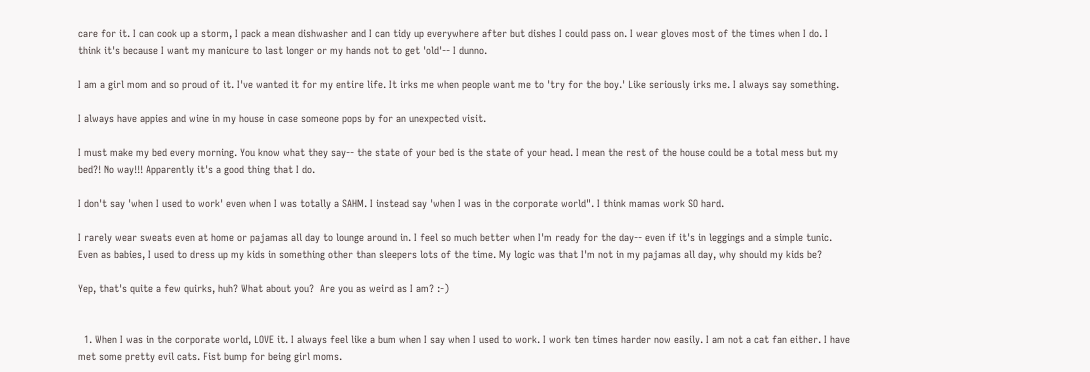care for it. I can cook up a storm, I pack a mean dishwasher and I can tidy up everywhere after but dishes I could pass on. I wear gloves most of the times when I do. I  think it's because I want my manicure to last longer or my hands not to get 'old'-- I dunno.

I am a girl mom and so proud of it. I've wanted it for my entire life. It irks me when people want me to 'try for the boy.' Like seriously irks me. I always say something.

I always have appies and wine in my house in case someone pops by for an unexpected visit.

I must make my bed every morning. You know what they say-- the state of your bed is the state of your head. I mean the rest of the house could be a total mess but my bed?! No way!!! Apparently it's a good thing that I do.

I don't say 'when I used to work' even when I was totally a SAHM. I instead say 'when I was in the corporate world". I think mamas work SO hard.

I rarely wear sweats even at home or pajamas all day to lounge around in. I feel so much better when I'm ready for the day-- even if it's in leggings and a simple tunic. Even as babies, I used to dress up my kids in something other than sleepers lots of the time. My logic was that I'm not in my pajamas all day, why should my kids be?

Yep, that's quite a few quirks, huh? What about you?  Are you as weird as I am? :-)


  1. When I was in the corporate world, LOVE it. I always feel like a bum when I say when I used to work. I work ten times harder now easily. I am not a cat fan either. I have met some pretty evil cats. Fist bump for being girl moms.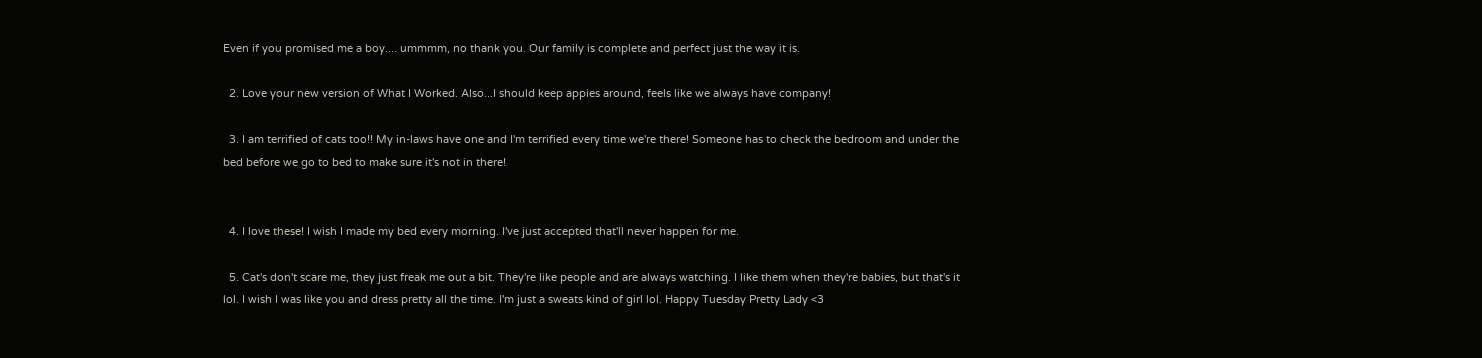Even if you promised me a boy.... ummmm, no thank you. Our family is complete and perfect just the way it is.

  2. Love your new version of What I Worked. Also...I should keep appies around, feels like we always have company!

  3. I am terrified of cats too!! My in-laws have one and I'm terrified every time we're there! Someone has to check the bedroom and under the bed before we go to bed to make sure it's not in there!


  4. I love these! I wish I made my bed every morning. I've just accepted that'll never happen for me.

  5. Cat's don't scare me, they just freak me out a bit. They're like people and are always watching. I like them when they're babies, but that's it lol. I wish I was like you and dress pretty all the time. I'm just a sweats kind of girl lol. Happy Tuesday Pretty Lady <3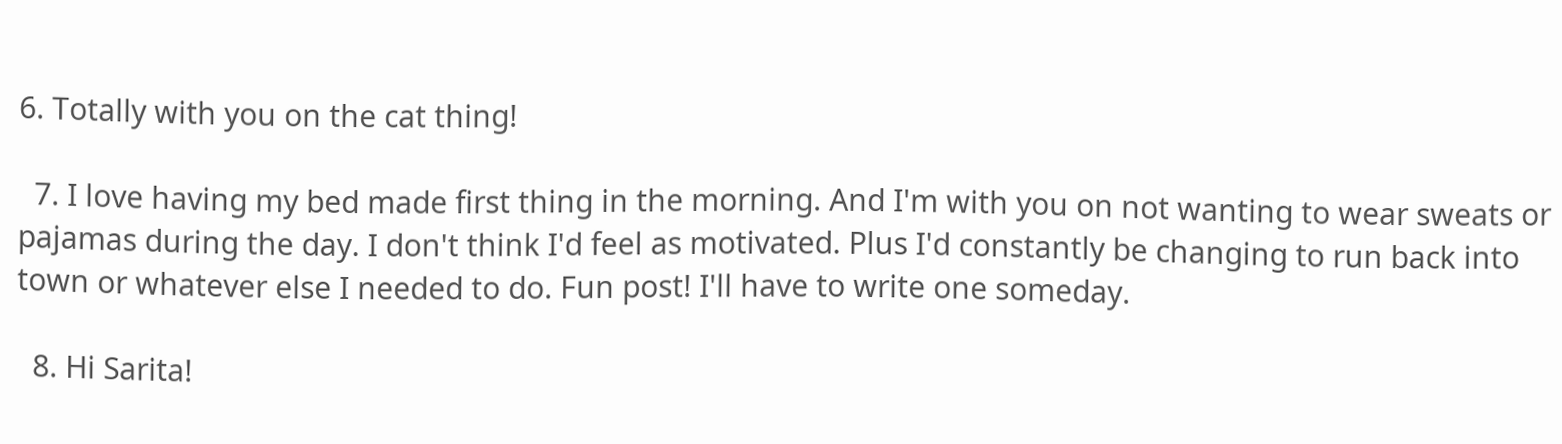6. Totally with you on the cat thing!

  7. I love having my bed made first thing in the morning. And I'm with you on not wanting to wear sweats or pajamas during the day. I don't think I'd feel as motivated. Plus I'd constantly be changing to run back into town or whatever else I needed to do. Fun post! I'll have to write one someday.

  8. Hi Sarita!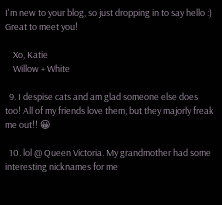I'm new to your blog, so just dropping in to say hello :) Great to meet you!

    Xo, Katie
    Willow + White

  9. I despise cats and am glad someone else does too! All of my friends love them, but they majorly freak me out!! 😀

  10. lol @ Queen Victoria. My grandmother had some interesting nicknames for me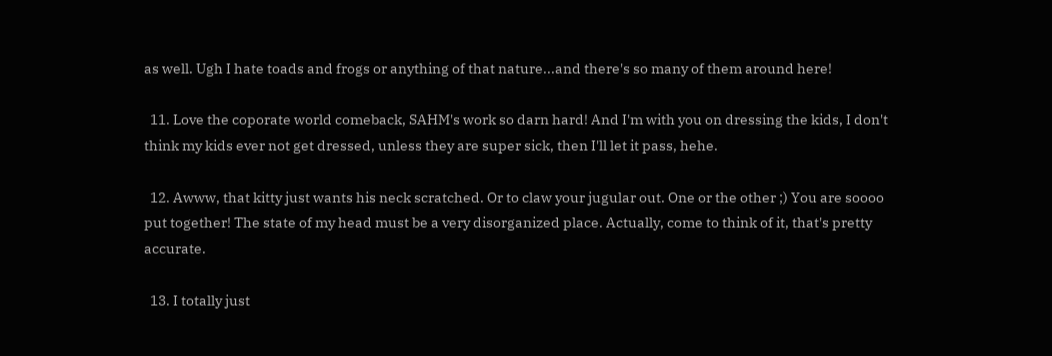as well. Ugh I hate toads and frogs or anything of that nature...and there's so many of them around here!

  11. Love the coporate world comeback, SAHM's work so darn hard! And I'm with you on dressing the kids, I don't think my kids ever not get dressed, unless they are super sick, then I'll let it pass, hehe.

  12. Awww, that kitty just wants his neck scratched. Or to claw your jugular out. One or the other ;) You are soooo put together! The state of my head must be a very disorganized place. Actually, come to think of it, that's pretty accurate.

  13. I totally just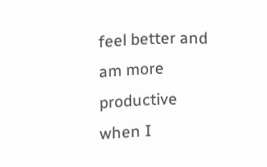feel better and am more productive when I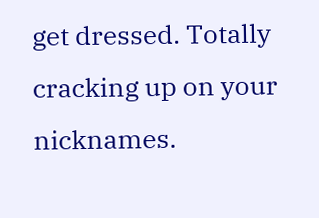get dressed. Totally cracking up on your nicknames.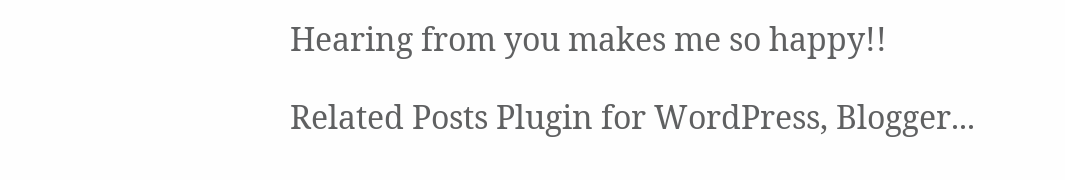Hearing from you makes me so happy!!

Related Posts Plugin for WordPress, Blogger...